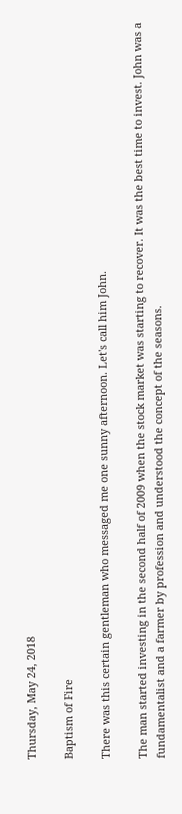Thursday, May 24, 2018

Baptism of Fire

There was this certain gentleman who messaged me one sunny afternoon. Let's call him John.

The man started investing in the second half of 2009 when the stock market was starting to recover. It was the best time to invest. John was a fundamentalist and a farmer by profession and understood the concept of the seasons.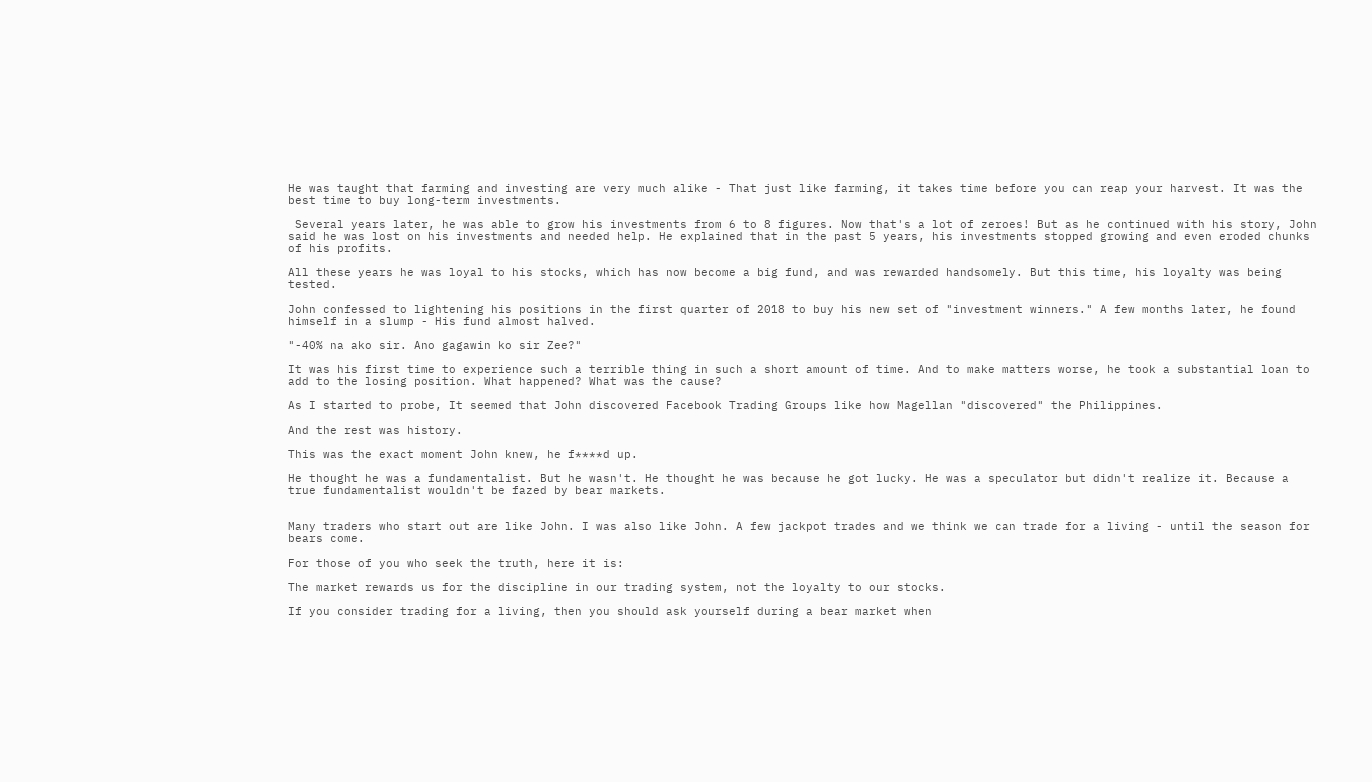He was taught that farming and investing are very much alike - That just like farming, it takes time before you can reap your harvest. It was the best time to buy long-term investments.

 Several years later, he was able to grow his investments from 6 to 8 figures. Now that's a lot of zeroes! But as he continued with his story, John said he was lost on his investments and needed help. He explained that in the past 5 years, his investments stopped growing and even eroded chunks of his profits.

All these years he was loyal to his stocks, which has now become a big fund, and was rewarded handsomely. But this time, his loyalty was being tested.

John confessed to lightening his positions in the first quarter of 2018 to buy his new set of "investment winners." A few months later, he found himself in a slump - His fund almost halved.

"-40% na ako sir. Ano gagawin ko sir Zee?"

It was his first time to experience such a terrible thing in such a short amount of time. And to make matters worse, he took a substantial loan to add to the losing position. What happened? What was the cause?

As I started to probe, It seemed that John discovered Facebook Trading Groups like how Magellan "discovered" the Philippines.

And the rest was history.

This was the exact moment John knew, he f****d up.

He thought he was a fundamentalist. But he wasn't. He thought he was because he got lucky. He was a speculator but didn't realize it. Because a true fundamentalist wouldn't be fazed by bear markets.


Many traders who start out are like John. I was also like John. A few jackpot trades and we think we can trade for a living - until the season for bears come.

For those of you who seek the truth, here it is:

The market rewards us for the discipline in our trading system, not the loyalty to our stocks.

If you consider trading for a living, then you should ask yourself during a bear market when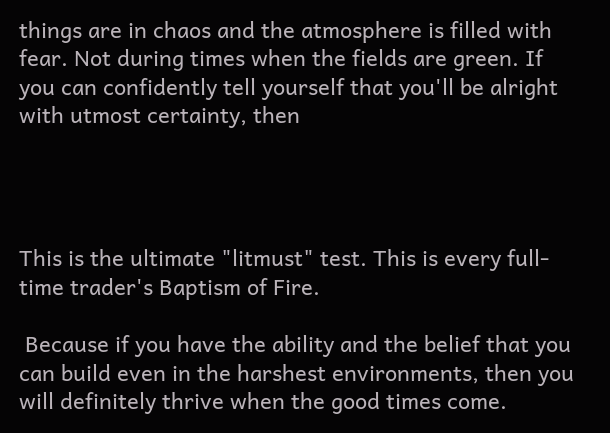things are in chaos and the atmosphere is filled with fear. Not during times when the fields are green. If you can confidently tell yourself that you'll be alright with utmost certainty, then




This is the ultimate "litmust" test. This is every full-time trader's Baptism of Fire.

 Because if you have the ability and the belief that you can build even in the harshest environments, then you will definitely thrive when the good times come.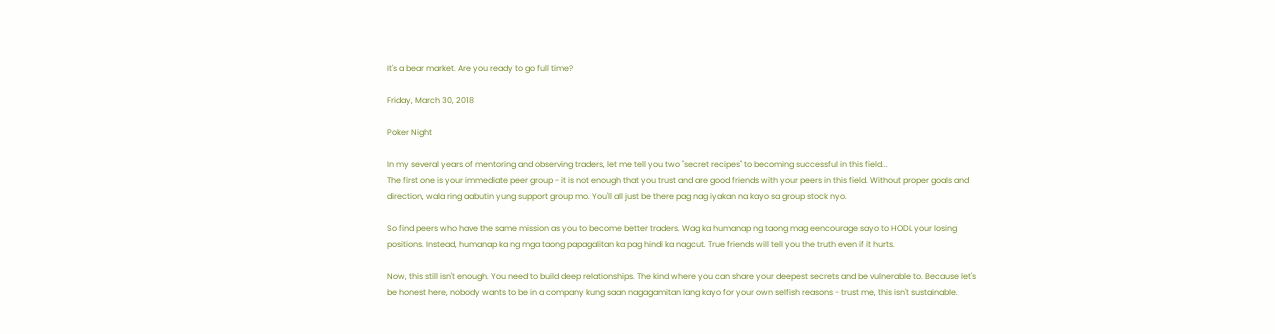It's a bear market. Are you ready to go full time?

Friday, March 30, 2018

Poker Night

In my several years of mentoring and observing traders, let me tell you two "secret recipes" to becoming successful in this field...
The first one is your immediate peer group - it is not enough that you trust and are good friends with your peers in this field. Without proper goals and direction, wala ring aabutin yung support group mo. You'll all just be there pag nag iyakan na kayo sa group stock nyo.

So find peers who have the same mission as you to become better traders. Wag ka humanap ng taong mag eencourage sayo to HODL your losing positions. Instead, humanap ka ng mga taong papagalitan ka pag hindi ka nagcut. True friends will tell you the truth even if it hurts.

Now, this still isn't enough. You need to build deep relationships. The kind where you can share your deepest secrets and be vulnerable to. Because let's be honest here, nobody wants to be in a company kung saan nagagamitan lang kayo for your own selfish reasons - trust me, this isn't sustainable.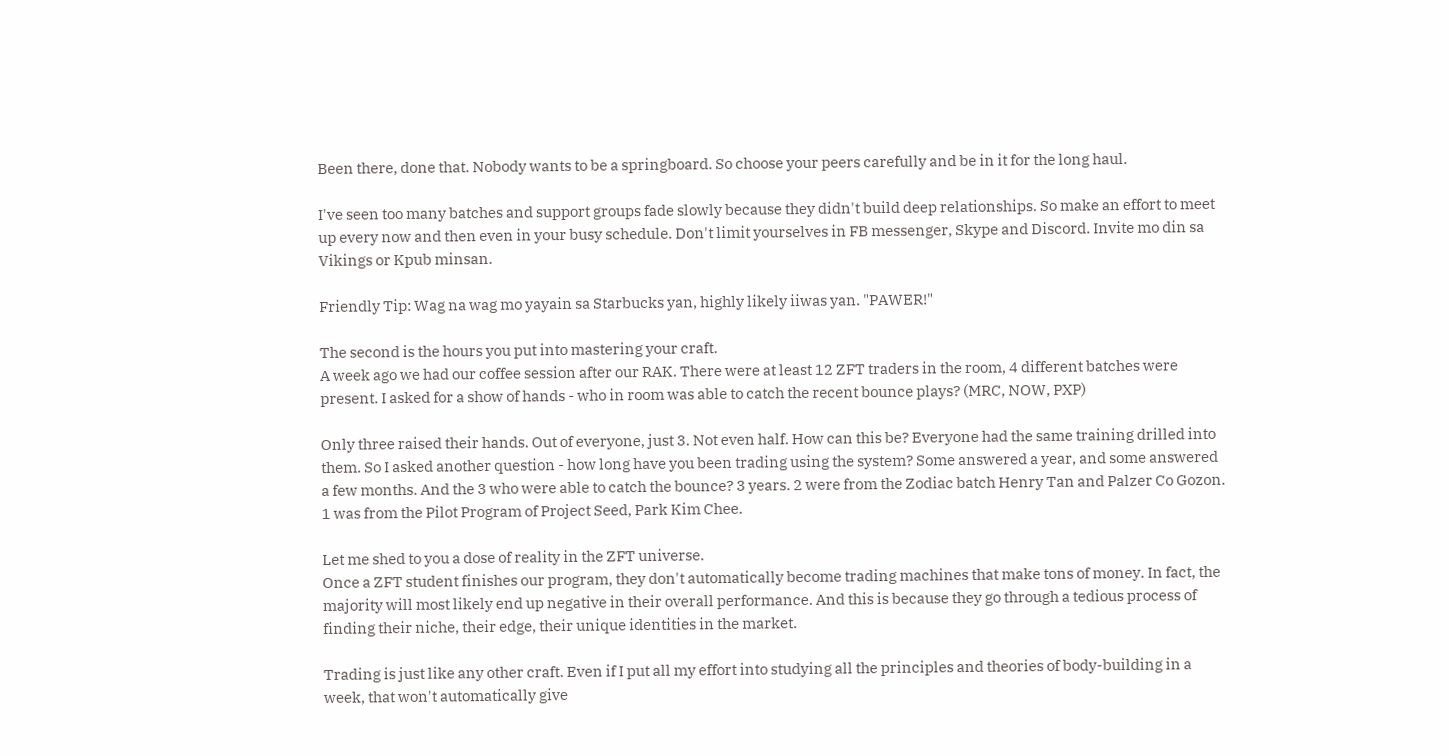Been there, done that. Nobody wants to be a springboard. So choose your peers carefully and be in it for the long haul.

I've seen too many batches and support groups fade slowly because they didn't build deep relationships. So make an effort to meet up every now and then even in your busy schedule. Don't limit yourselves in FB messenger, Skype and Discord. Invite mo din sa Vikings or Kpub minsan.

Friendly Tip: Wag na wag mo yayain sa Starbucks yan, highly likely iiwas yan. "PAWER!"

The second is the hours you put into mastering your craft.
A week ago we had our coffee session after our RAK. There were at least 12 ZFT traders in the room, 4 different batches were present. I asked for a show of hands - who in room was able to catch the recent bounce plays? (MRC, NOW, PXP)

Only three raised their hands. Out of everyone, just 3. Not even half. How can this be? Everyone had the same training drilled into them. So I asked another question - how long have you been trading using the system? Some answered a year, and some answered a few months. And the 3 who were able to catch the bounce? 3 years. 2 were from the Zodiac batch Henry Tan and Palzer Co Gozon. 1 was from the Pilot Program of Project Seed, Park Kim Chee.

Let me shed to you a dose of reality in the ZFT universe.
Once a ZFT student finishes our program, they don't automatically become trading machines that make tons of money. In fact, the majority will most likely end up negative in their overall performance. And this is because they go through a tedious process of finding their niche, their edge, their unique identities in the market.

Trading is just like any other craft. Even if I put all my effort into studying all the principles and theories of body-building in a week, that won't automatically give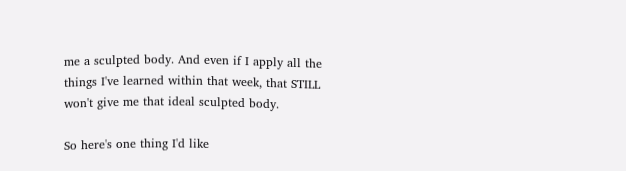me a sculpted body. And even if I apply all the things I've learned within that week, that STILL won't give me that ideal sculpted body.

So here's one thing I'd like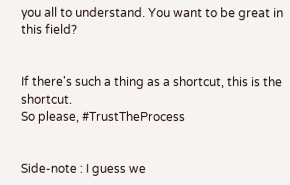you all to understand. You want to be great in this field?


If there's such a thing as a shortcut, this is the shortcut.
So please, #TrustTheProcess


Side-note : I guess we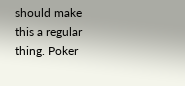should make this a regular thing. Poker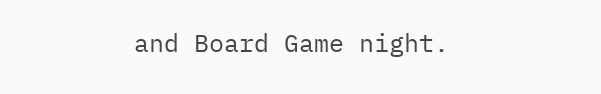and Board Game night.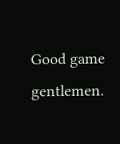Good game gentlemen.